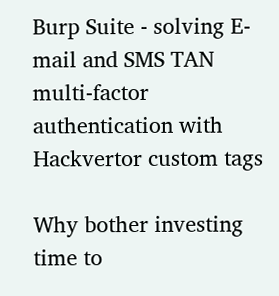Burp Suite - solving E-mail and SMS TAN multi-factor authentication with Hackvertor custom tags

Why bother investing time to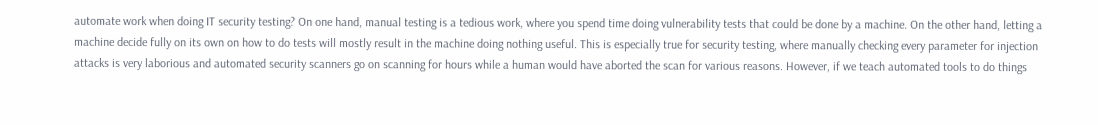automate work when doing IT security testing? On one hand, manual testing is a tedious work, where you spend time doing vulnerability tests that could be done by a machine. On the other hand, letting a machine decide fully on its own on how to do tests will mostly result in the machine doing nothing useful. This is especially true for security testing, where manually checking every parameter for injection attacks is very laborious and automated security scanners go on scanning for hours while a human would have aborted the scan for various reasons. However, if we teach automated tools to do things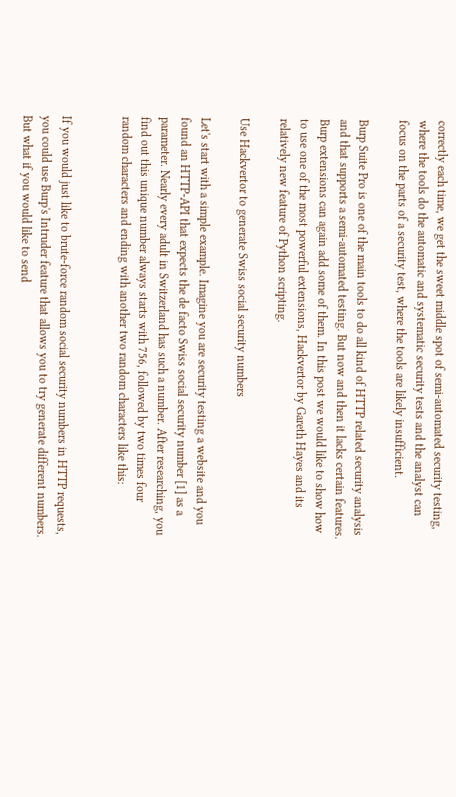correctly each time, we get the sweet middle spot of semi-automated security testing, where the tools do the automatic and systematic security tests and the analyst can focus on the parts of a security test, where the tools are likely insufficient.

Burp Suite Pro is one of the main tools to do all kind of HTTP related security analysis and that supports a semi-automated testing. But now and then it lacks certain features. Burp extensions can again add some of them. In this post we would like to show how to use one of the most powerful extensions, Hackvertor by Gareth Hayes and its relatively new feature of Python scripting.

Use Hackvertor to generate Swiss social security numbers

Let's start with a simple example. Imagine you are security testing a website and you found an HTTP-API that expects the de facto Swiss social security number [1] as a parameter. Nearly every adult in Switzerland has such a number. After researching, you find out this unique number always starts with 756, followed by two times four random characters and ending with another two random characters like this:


If you would just like to brute-force random social security numbers in HTTP requests, you could use Burp's Intruder feature that allows you to try generate different numbers. But what if you would like to send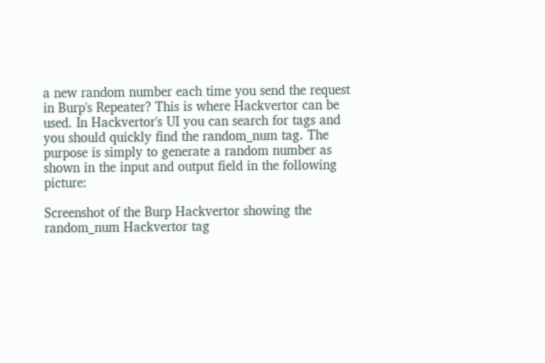a new random number each time you send the request in Burp's Repeater? This is where Hackvertor can be used. In Hackvertor's UI you can search for tags and you should quickly find the random_num tag. The purpose is simply to generate a random number as shown in the input and output field in the following picture:

Screenshot of the Burp Hackvertor showing the random_num Hackvertor tag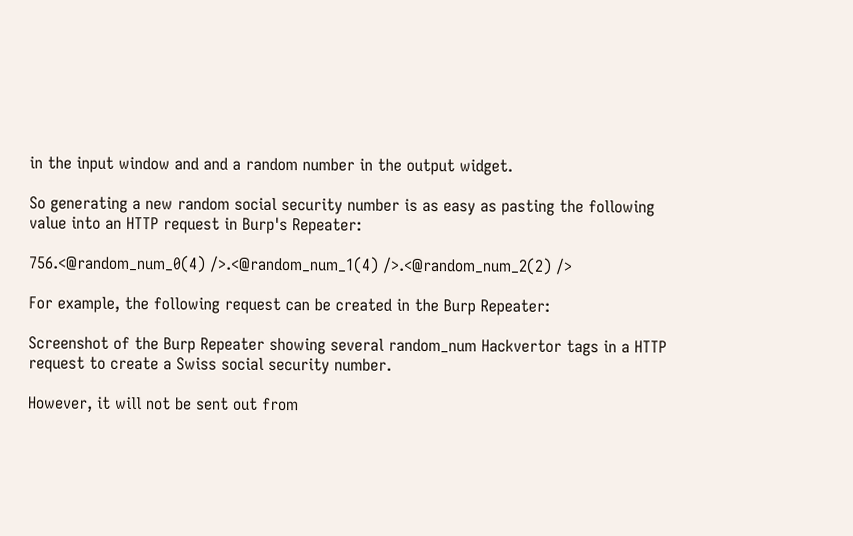in the input window and and a random number in the output widget.

So generating a new random social security number is as easy as pasting the following value into an HTTP request in Burp's Repeater:

756.<@random_num_0(4) />.<@random_num_1(4) />.<@random_num_2(2) />

For example, the following request can be created in the Burp Repeater:

Screenshot of the Burp Repeater showing several random_num Hackvertor tags in a HTTP request to create a Swiss social security number.

However, it will not be sent out from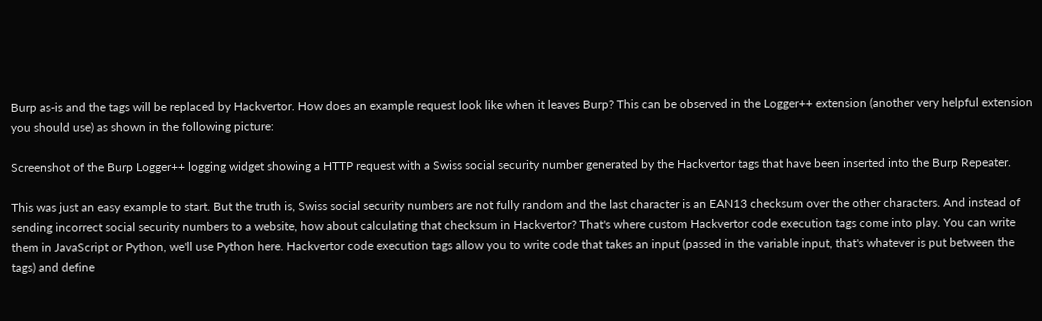Burp as-is and the tags will be replaced by Hackvertor. How does an example request look like when it leaves Burp? This can be observed in the Logger++ extension (another very helpful extension you should use) as shown in the following picture:

Screenshot of the Burp Logger++ logging widget showing a HTTP request with a Swiss social security number generated by the Hackvertor tags that have been inserted into the Burp Repeater.

This was just an easy example to start. But the truth is, Swiss social security numbers are not fully random and the last character is an EAN13 checksum over the other characters. And instead of sending incorrect social security numbers to a website, how about calculating that checksum in Hackvertor? That's where custom Hackvertor code execution tags come into play. You can write them in JavaScript or Python, we'll use Python here. Hackvertor code execution tags allow you to write code that takes an input (passed in the variable input, that's whatever is put between the tags) and define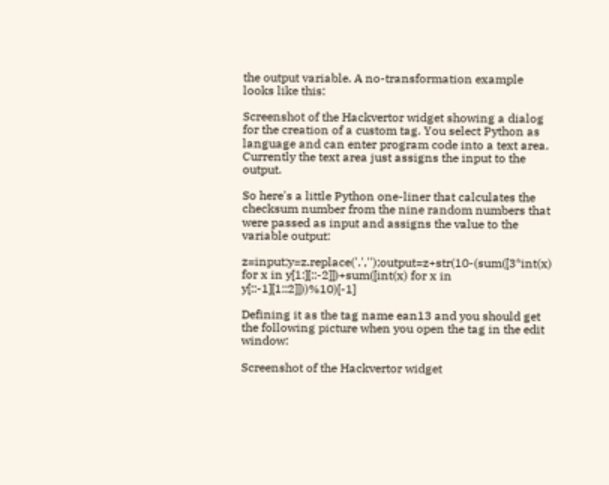the output variable. A no-transformation example looks like this:

Screenshot of the Hackvertor widget showing a dialog for the creation of a custom tag. You select Python as language and can enter program code into a text area. Currently the text area just assigns the input to the output.

So here's a little Python one-liner that calculates the checksum number from the nine random numbers that were passed as input and assigns the value to the variable output:

z=input;y=z.replace('.','');output=z+str(10-(sum([3*int(x) for x in y[1:][::-2]])+sum([int(x) for x in y[::-1][1::2]]))%10)[-1]

Defining it as the tag name ean13 and you should get the following picture when you open the tag in the edit window:

Screenshot of the Hackvertor widget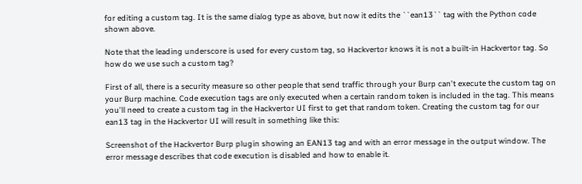for editing a custom tag. It is the same dialog type as above, but now it edits the ``ean13`` tag with the Python code shown above.

Note that the leading underscore is used for every custom tag, so Hackvertor knows it is not a built-in Hackvertor tag. So how do we use such a custom tag?

First of all, there is a security measure so other people that send traffic through your Burp can't execute the custom tag on your Burp machine. Code execution tags are only executed when a certain random token is included in the tag. This means you'll need to create a custom tag in the Hackvertor UI first to get that random token. Creating the custom tag for our ean13 tag in the Hackvertor UI will result in something like this:

Screenshot of the Hackvertor Burp plugin showing an EAN13 tag and with an error message in the output window. The error message describes that code execution is disabled and how to enable it.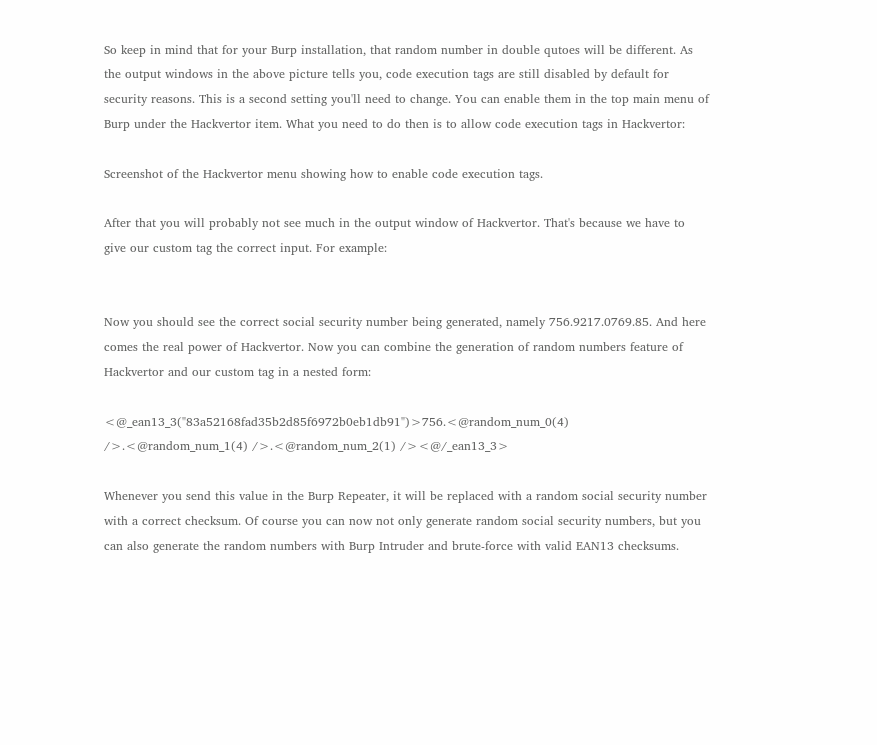So keep in mind that for your Burp installation, that random number in double qutoes will be different. As the output windows in the above picture tells you, code execution tags are still disabled by default for security reasons. This is a second setting you'll need to change. You can enable them in the top main menu of Burp under the Hackvertor item. What you need to do then is to allow code execution tags in Hackvertor:

Screenshot of the Hackvertor menu showing how to enable code execution tags.

After that you will probably not see much in the output window of Hackvertor. That's because we have to give our custom tag the correct input. For example:


Now you should see the correct social security number being generated, namely 756.9217.0769.85. And here comes the real power of Hackvertor. Now you can combine the generation of random numbers feature of Hackvertor and our custom tag in a nested form:

<@_ean13_3("83a52168fad35b2d85f6972b0eb1db91")>756.<@random_num_0(4) />.<@random_num_1(4) />.<@random_num_2(1) /><@/_ean13_3>

Whenever you send this value in the Burp Repeater, it will be replaced with a random social security number with a correct checksum. Of course you can now not only generate random social security numbers, but you can also generate the random numbers with Burp Intruder and brute-force with valid EAN13 checksums.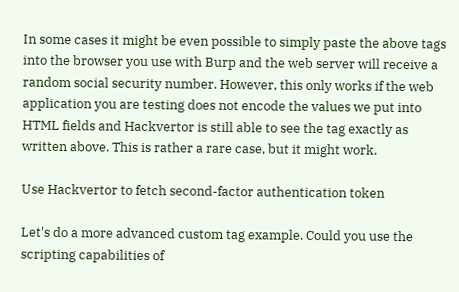In some cases it might be even possible to simply paste the above tags into the browser you use with Burp and the web server will receive a random social security number. However, this only works if the web application you are testing does not encode the values we put into HTML fields and Hackvertor is still able to see the tag exactly as written above. This is rather a rare case, but it might work.

Use Hackvertor to fetch second-factor authentication token

Let's do a more advanced custom tag example. Could you use the scripting capabilities of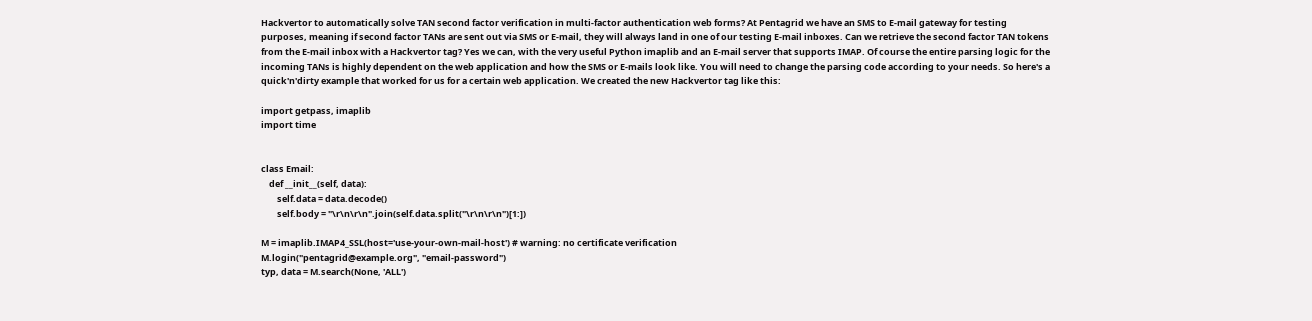Hackvertor to automatically solve TAN second factor verification in multi-factor authentication web forms? At Pentagrid we have an SMS to E-mail gateway for testing purposes, meaning if second factor TANs are sent out via SMS or E-mail, they will always land in one of our testing E-mail inboxes. Can we retrieve the second factor TAN tokens from the E-mail inbox with a Hackvertor tag? Yes we can, with the very useful Python imaplib and an E-mail server that supports IMAP. Of course the entire parsing logic for the incoming TANs is highly dependent on the web application and how the SMS or E-mails look like. You will need to change the parsing code according to your needs. So here's a quick'n'dirty example that worked for us for a certain web application. We created the new Hackvertor tag like this:

import getpass, imaplib
import time


class Email:
    def __init__(self, data):
        self.data = data.decode()
        self.body = "\r\n\r\n".join(self.data.split("\r\n\r\n")[1:])

M = imaplib.IMAP4_SSL(host='use-your-own-mail-host') # warning: no certificate verification
M.login("pentagrid@example.org", "email-password")
typ, data = M.search(None, 'ALL')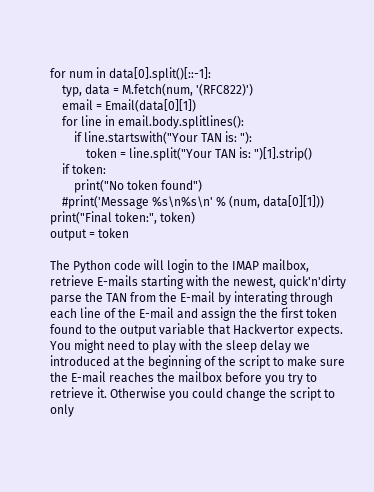for num in data[0].split()[::-1]:
    typ, data = M.fetch(num, '(RFC822)')
    email = Email(data[0][1])
    for line in email.body.splitlines():
        if line.startswith("Your TAN is: "):
            token = line.split("Your TAN is: ")[1].strip()
    if token:
        print("No token found")
    #print('Message %s\n%s\n' % (num, data[0][1]))
print("Final token:", token)
output = token

The Python code will login to the IMAP mailbox, retrieve E-mails starting with the newest, quick'n'dirty parse the TAN from the E-mail by interating through each line of the E-mail and assign the the first token found to the output variable that Hackvertor expects. You might need to play with the sleep delay we introduced at the beginning of the script to make sure the E-mail reaches the mailbox before you try to retrieve it. Otherwise you could change the script to only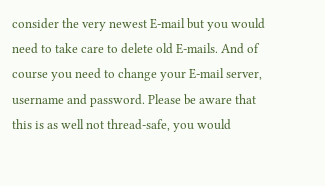consider the very newest E-mail but you would need to take care to delete old E-mails. And of course you need to change your E-mail server, username and password. Please be aware that this is as well not thread-safe, you would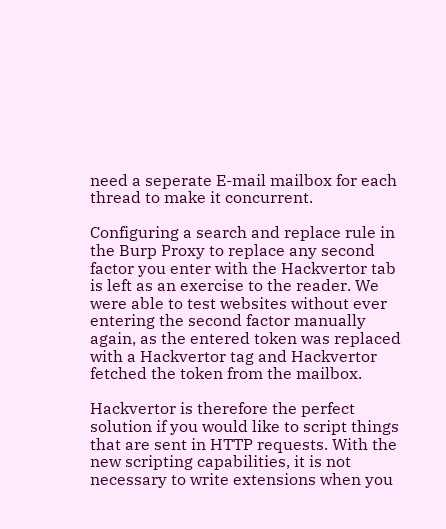need a seperate E-mail mailbox for each thread to make it concurrent.

Configuring a search and replace rule in the Burp Proxy to replace any second factor you enter with the Hackvertor tab is left as an exercise to the reader. We were able to test websites without ever entering the second factor manually again, as the entered token was replaced with a Hackvertor tag and Hackvertor fetched the token from the mailbox.

Hackvertor is therefore the perfect solution if you would like to script things that are sent in HTTP requests. With the new scripting capabilities, it is not necessary to write extensions when you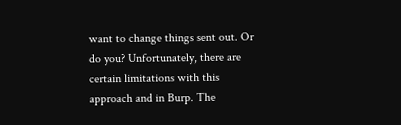want to change things sent out. Or do you? Unfortunately, there are certain limitations with this approach and in Burp. The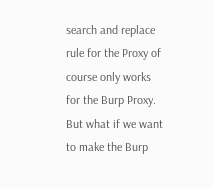search and replace rule for the Proxy of course only works for the Burp Proxy. But what if we want to make the Burp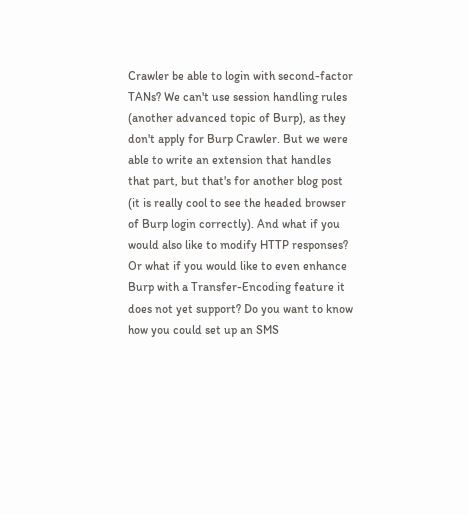Crawler be able to login with second-factor TANs? We can't use session handling rules (another advanced topic of Burp), as they don't apply for Burp Crawler. But we were able to write an extension that handles that part, but that's for another blog post (it is really cool to see the headed browser of Burp login correctly). And what if you would also like to modify HTTP responses? Or what if you would like to even enhance Burp with a Transfer-Encoding feature it does not yet support? Do you want to know how you could set up an SMS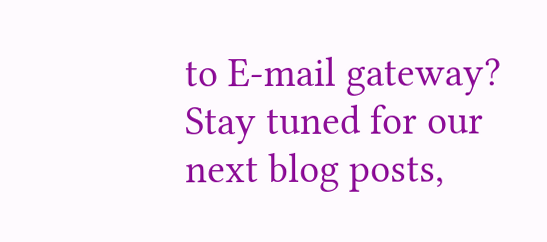to E-mail gateway? Stay tuned for our next blog posts,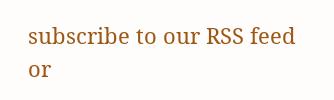subscribe to our RSS feed or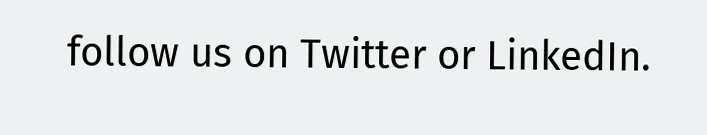follow us on Twitter or LinkedIn.